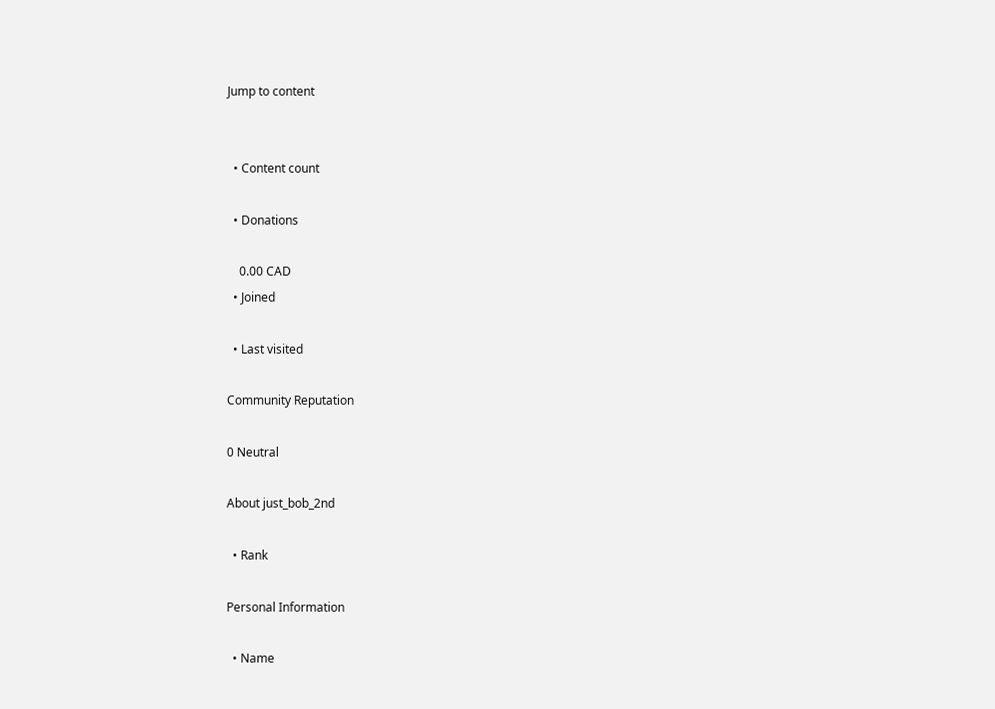Jump to content


  • Content count

  • Donations

    0.00 CAD
  • Joined

  • Last visited

Community Reputation

0 Neutral

About just_bob_2nd

  • Rank

Personal Information

  • Name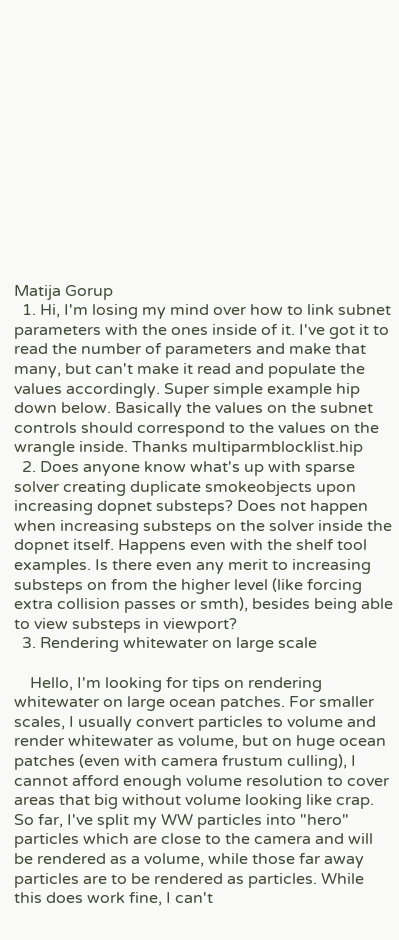Matija Gorup
  1. Hi, I'm losing my mind over how to link subnet parameters with the ones inside of it. I've got it to read the number of parameters and make that many, but can't make it read and populate the values accordingly. Super simple example hip down below. Basically the values on the subnet controls should correspond to the values on the wrangle inside. Thanks multiparmblocklist.hip
  2. Does anyone know what's up with sparse solver creating duplicate smokeobjects upon increasing dopnet substeps? Does not happen when increasing substeps on the solver inside the dopnet itself. Happens even with the shelf tool examples. Is there even any merit to increasing substeps on from the higher level (like forcing extra collision passes or smth), besides being able to view substeps in viewport?
  3. Rendering whitewater on large scale

    Hello, I'm looking for tips on rendering whitewater on large ocean patches. For smaller scales, I usually convert particles to volume and render whitewater as volume, but on huge ocean patches (even with camera frustum culling), I cannot afford enough volume resolution to cover areas that big without volume looking like crap. So far, I've split my WW particles into "hero" particles which are close to the camera and will be rendered as a volume, while those far away particles are to be rendered as particles. While this does work fine, I can't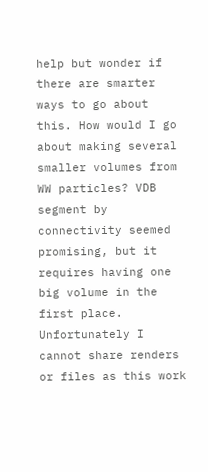help but wonder if there are smarter ways to go about this. How would I go about making several smaller volumes from WW particles? VDB segment by connectivity seemed promising, but it requires having one big volume in the first place. Unfortunately I cannot share renders or files as this work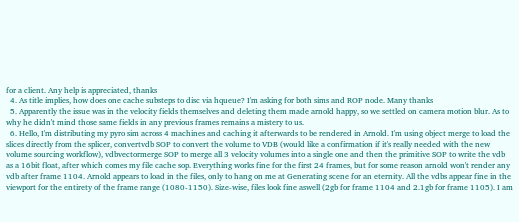for a client. Any help is appreciated, thanks
  4. As title implies, how does one cache substeps to disc via hqueue? I'm asking for both sims and ROP node. Many thanks
  5. Apparently the issue was in the velocity fields themselves and deleting them made arnold happy, so we settled on camera motion blur. As to why he didn't mind those same fields in any previous frames remains a mistery to us.
  6. Hello, I'm distributing my pyro sim across 4 machines and caching it afterwards to be rendered in Arnold. I'm using object merge to load the slices directly from the splicer, convertvdb SOP to convert the volume to VDB (would like a confirmation if it's really needed with the new volume sourcing workflow), vdbvectormerge SOP to merge all 3 velocity volumes into a single one and then the primitive SOP to write the vdb as a 16bit float, after which comes my file cache sop. Everything works fine for the first 24 frames, but for some reason arnold won't render any vdb after frame 1104. Arnold appears to load in the files, only to hang on me at Generating scene for an eternity. All the vdbs appear fine in the viewport for the entirety of the frame range (1080-1150). Size-wise, files look fine aswell (2gb for frame 1104 and 2.1gb for frame 1105). I am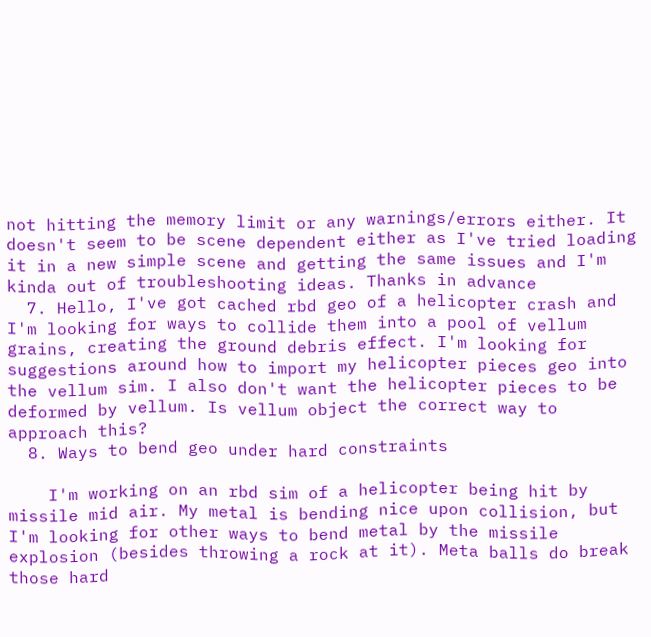not hitting the memory limit or any warnings/errors either. It doesn't seem to be scene dependent either as I've tried loading it in a new simple scene and getting the same issues and I'm kinda out of troubleshooting ideas. Thanks in advance
  7. Hello, I've got cached rbd geo of a helicopter crash and I'm looking for ways to collide them into a pool of vellum grains, creating the ground debris effect. I'm looking for suggestions around how to import my helicopter pieces geo into the vellum sim. I also don't want the helicopter pieces to be deformed by vellum. Is vellum object the correct way to approach this?
  8. Ways to bend geo under hard constraints

    I'm working on an rbd sim of a helicopter being hit by missile mid air. My metal is bending nice upon collision, but I'm looking for other ways to bend metal by the missile explosion (besides throwing a rock at it). Meta balls do break those hard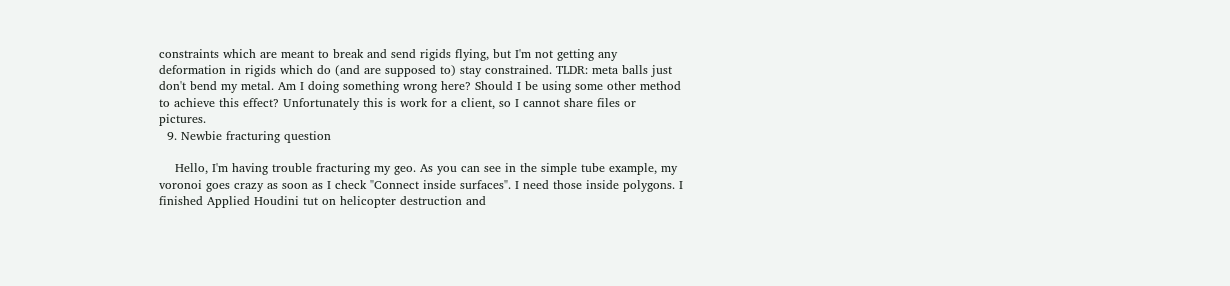constraints which are meant to break and send rigids flying, but I'm not getting any deformation in rigids which do (and are supposed to) stay constrained. TLDR: meta balls just don't bend my metal. Am I doing something wrong here? Should I be using some other method to achieve this effect? Unfortunately this is work for a client, so I cannot share files or pictures.
  9. Newbie fracturing question

    Hello, I'm having trouble fracturing my geo. As you can see in the simple tube example, my voronoi goes crazy as soon as I check "Connect inside surfaces". I need those inside polygons. I finished Applied Houdini tut on helicopter destruction and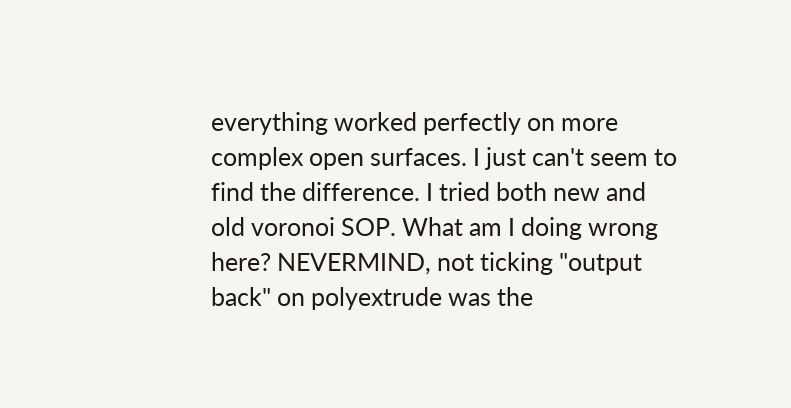everything worked perfectly on more complex open surfaces. I just can't seem to find the difference. I tried both new and old voronoi SOP. What am I doing wrong here? NEVERMIND, not ticking "output back" on polyextrude was the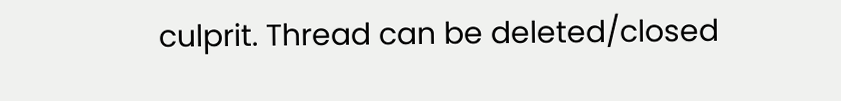culprit. Thread can be deleted/closed